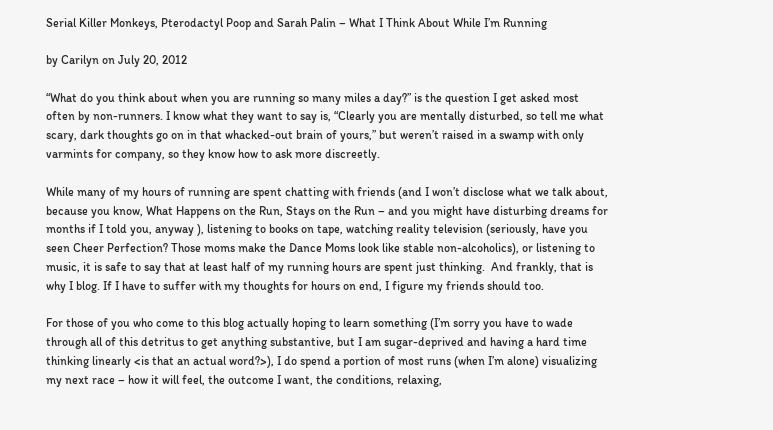Serial Killer Monkeys, Pterodactyl Poop and Sarah Palin – What I Think About While I’m Running

by Carilyn on July 20, 2012

“What do you think about when you are running so many miles a day?” is the question I get asked most often by non-runners. I know what they want to say is, “Clearly you are mentally disturbed, so tell me what scary, dark thoughts go on in that whacked-out brain of yours,” but weren’t raised in a swamp with only varmints for company, so they know how to ask more discreetly.

While many of my hours of running are spent chatting with friends (and I won’t disclose what we talk about, because you know, What Happens on the Run, Stays on the Run – and you might have disturbing dreams for months if I told you, anyway ), listening to books on tape, watching reality television (seriously, have you seen Cheer Perfection? Those moms make the Dance Moms look like stable non-alcoholics), or listening to music, it is safe to say that at least half of my running hours are spent just thinking.  And frankly, that is why I blog. If I have to suffer with my thoughts for hours on end, I figure my friends should too.

For those of you who come to this blog actually hoping to learn something (I’m sorry you have to wade through all of this detritus to get anything substantive, but I am sugar-deprived and having a hard time thinking linearly <is that an actual word?>), I do spend a portion of most runs (when I’m alone) visualizing my next race – how it will feel, the outcome I want, the conditions, relaxing,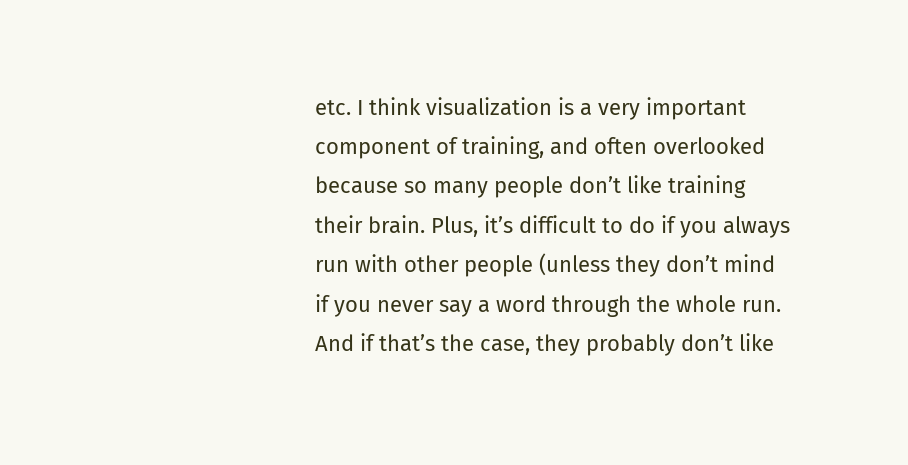etc. I think visualization is a very important component of training, and often overlooked because so many people don’t like training their brain. Plus, it’s difficult to do if you always run with other people (unless they don’t mind if you never say a word through the whole run. And if that’s the case, they probably don’t like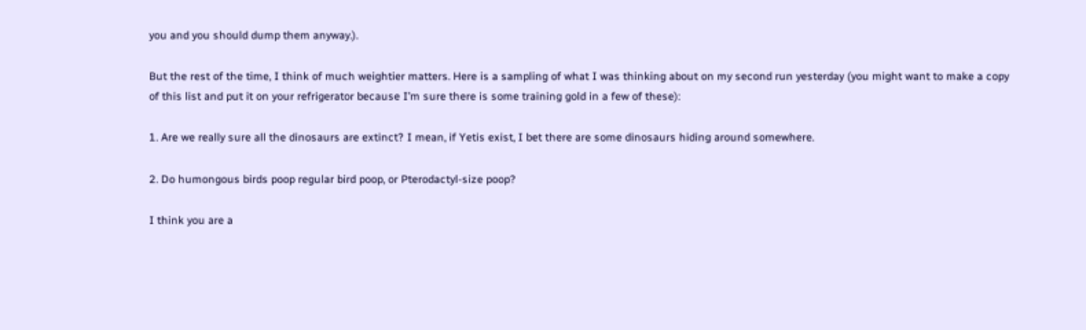you and you should dump them anyway.).

But the rest of the time, I think of much weightier matters. Here is a sampling of what I was thinking about on my second run yesterday (you might want to make a copy of this list and put it on your refrigerator because I’m sure there is some training gold in a few of these):

1. Are we really sure all the dinosaurs are extinct? I mean, if Yetis exist, I bet there are some dinosaurs hiding around somewhere.

2. Do humongous birds poop regular bird poop, or Pterodactyl-size poop?

I think you are a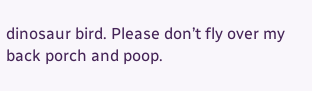dinosaur bird. Please don’t fly over my back porch and poop.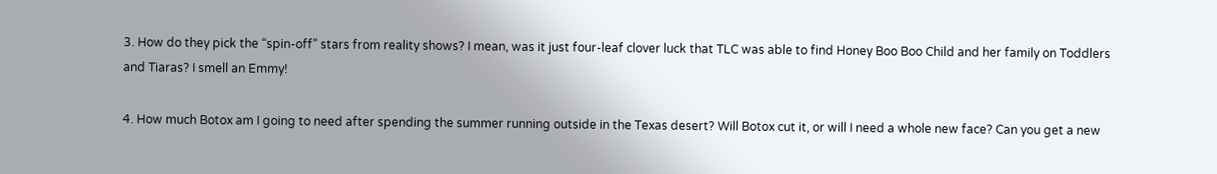3. How do they pick the “spin-off” stars from reality shows? I mean, was it just four-leaf clover luck that TLC was able to find Honey Boo Boo Child and her family on Toddlers and Tiaras? I smell an Emmy!

4. How much Botox am I going to need after spending the summer running outside in the Texas desert? Will Botox cut it, or will I need a whole new face? Can you get a new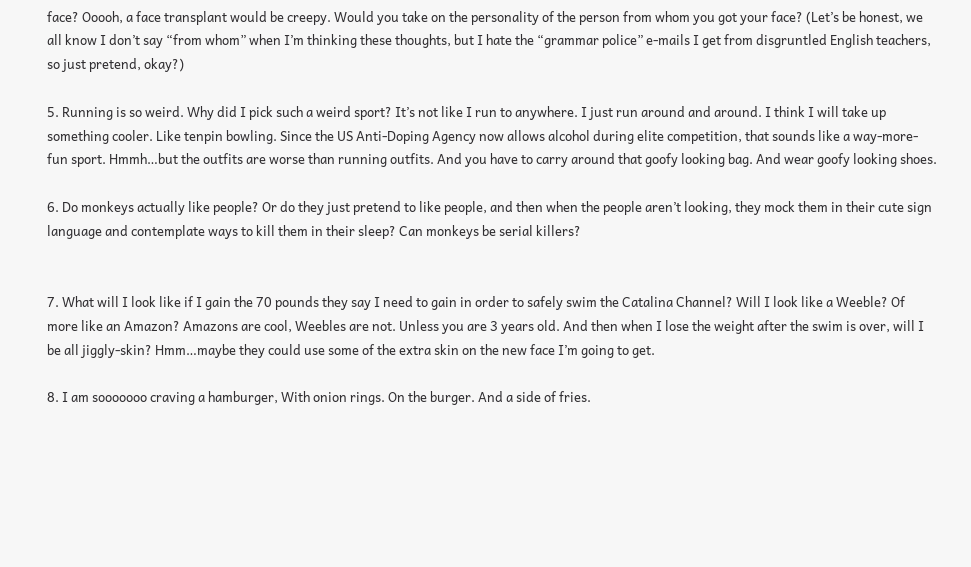face? Ooooh, a face transplant would be creepy. Would you take on the personality of the person from whom you got your face? (Let’s be honest, we all know I don’t say “from whom” when I’m thinking these thoughts, but I hate the “grammar police” e-mails I get from disgruntled English teachers, so just pretend, okay?)

5. Running is so weird. Why did I pick such a weird sport? It’s not like I run to anywhere. I just run around and around. I think I will take up something cooler. Like tenpin bowling. Since the US Anti-Doping Agency now allows alcohol during elite competition, that sounds like a way-more-fun sport. Hmmh…but the outfits are worse than running outfits. And you have to carry around that goofy looking bag. And wear goofy looking shoes.

6. Do monkeys actually like people? Or do they just pretend to like people, and then when the people aren’t looking, they mock them in their cute sign language and contemplate ways to kill them in their sleep? Can monkeys be serial killers?


7. What will I look like if I gain the 70 pounds they say I need to gain in order to safely swim the Catalina Channel? Will I look like a Weeble? Of more like an Amazon? Amazons are cool, Weebles are not. Unless you are 3 years old. And then when I lose the weight after the swim is over, will I be all jiggly-skin? Hmm…maybe they could use some of the extra skin on the new face I’m going to get.

8. I am sooooooo craving a hamburger, With onion rings. On the burger. And a side of fries.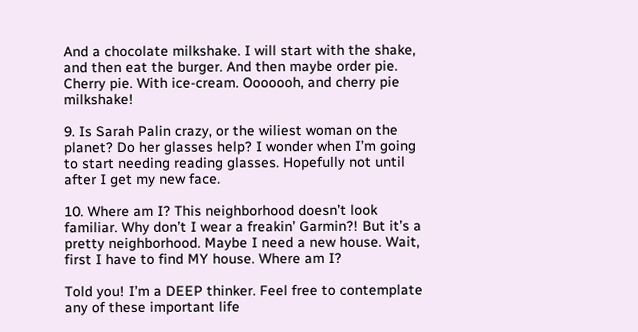And a chocolate milkshake. I will start with the shake, and then eat the burger. And then maybe order pie. Cherry pie. With ice-cream. Ooooooh, and cherry pie  milkshake!

9. Is Sarah Palin crazy, or the wiliest woman on the planet? Do her glasses help? I wonder when I’m going to start needing reading glasses. Hopefully not until after I get my new face.

10. Where am I? This neighborhood doesn’t look familiar. Why don’t I wear a freakin’ Garmin?! But it’s a pretty neighborhood. Maybe I need a new house. Wait, first I have to find MY house. Where am I?

Told you! I’m a DEEP thinker. Feel free to contemplate any of these important life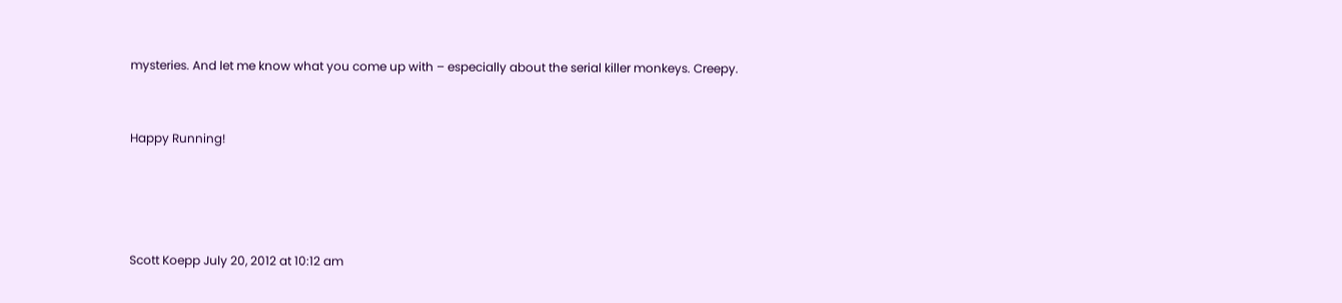mysteries. And let me know what you come up with – especially about the serial killer monkeys. Creepy.


Happy Running!




Scott Koepp July 20, 2012 at 10:12 am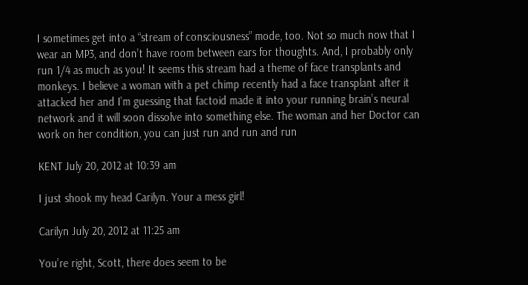I sometimes get into a “stream of consciousness” mode, too. Not so much now that I wear an MP3, and don’t have room between ears for thoughts. And, I probably only run 1/4 as much as you! It seems this stream had a theme of face transplants and monkeys. I believe a woman with a pet chimp recently had a face transplant after it attacked her and I’m guessing that factoid made it into your running brain’s neural network and it will soon dissolve into something else. The woman and her Doctor can work on her condition, you can just run and run and run

KENT July 20, 2012 at 10:39 am

I just shook my head Carilyn. Your a mess girl!

Carilyn July 20, 2012 at 11:25 am

You’re right, Scott, there does seem to be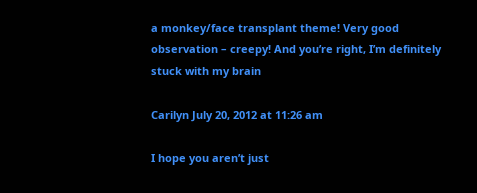a monkey/face transplant theme! Very good observation – creepy! And you’re right, I’m definitely stuck with my brain

Carilyn July 20, 2012 at 11:26 am

I hope you aren’t just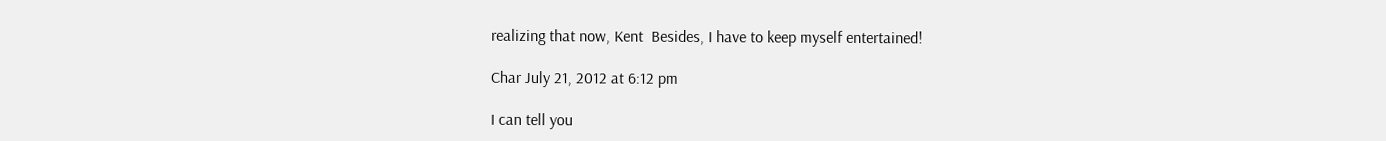realizing that now, Kent  Besides, I have to keep myself entertained!

Char July 21, 2012 at 6:12 pm

I can tell you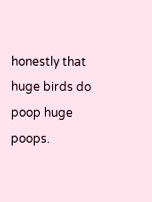honestly that huge birds do poop huge poops.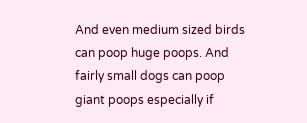And even medium sized birds can poop huge poops. And fairly small dogs can poop giant poops especially if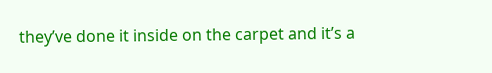they’ve done it inside on the carpet and it’s a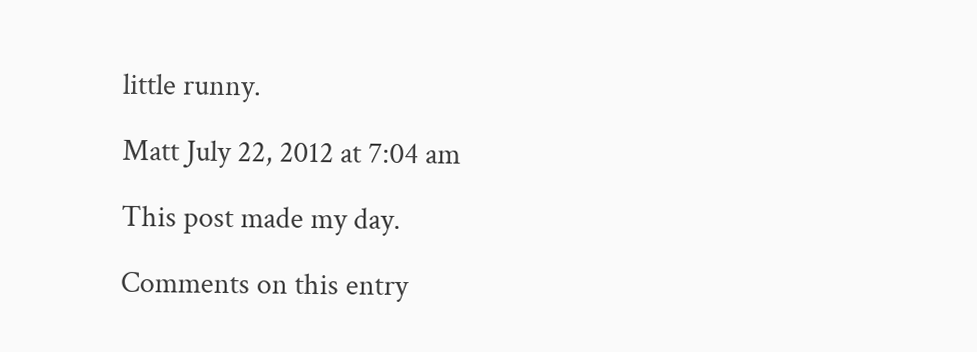little runny.

Matt July 22, 2012 at 7:04 am

This post made my day.

Comments on this entry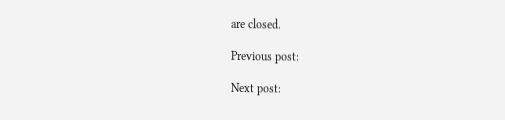are closed.

Previous post:

Next post: